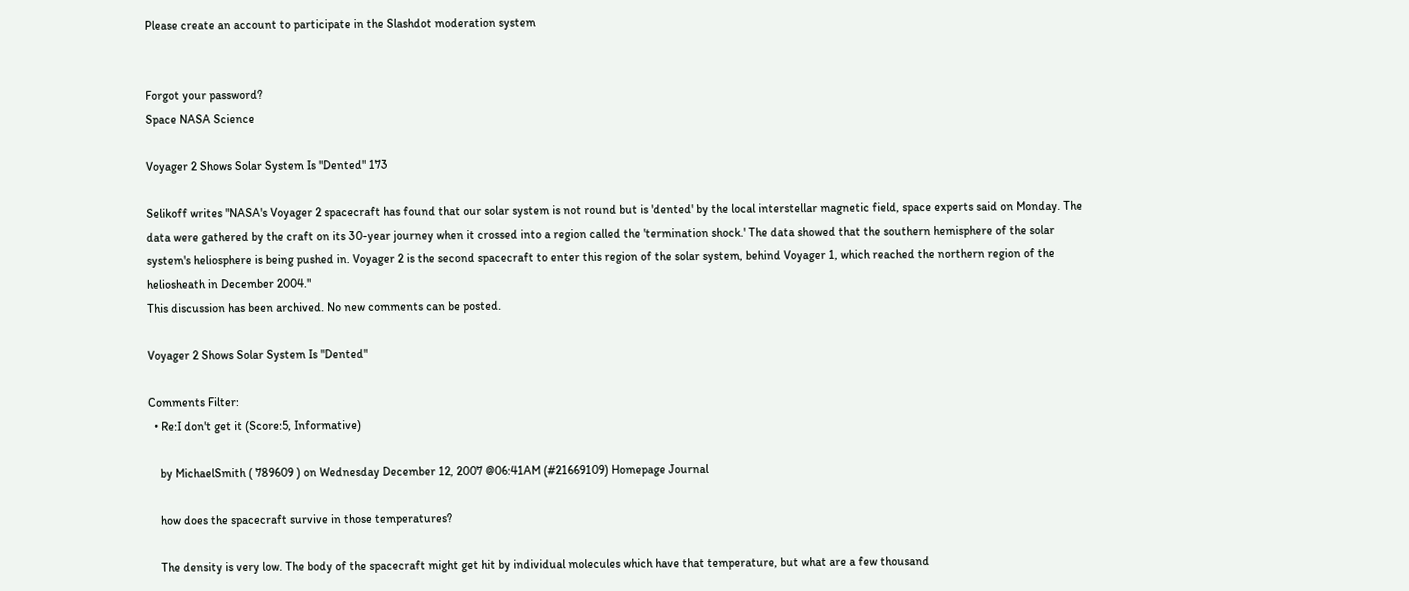Please create an account to participate in the Slashdot moderation system


Forgot your password?
Space NASA Science

Voyager 2 Shows Solar System Is "Dented" 173

Selikoff writes "NASA's Voyager 2 spacecraft has found that our solar system is not round but is 'dented' by the local interstellar magnetic field, space experts said on Monday. The data were gathered by the craft on its 30-year journey when it crossed into a region called the 'termination shock.' The data showed that the southern hemisphere of the solar system's heliosphere is being pushed in. Voyager 2 is the second spacecraft to enter this region of the solar system, behind Voyager 1, which reached the northern region of the heliosheath in December 2004."
This discussion has been archived. No new comments can be posted.

Voyager 2 Shows Solar System Is "Dented"

Comments Filter:
  • Re:I don't get it (Score:5, Informative)

    by MichaelSmith ( 789609 ) on Wednesday December 12, 2007 @06:41AM (#21669109) Homepage Journal

    how does the spacecraft survive in those temperatures?

    The density is very low. The body of the spacecraft might get hit by individual molecules which have that temperature, but what are a few thousand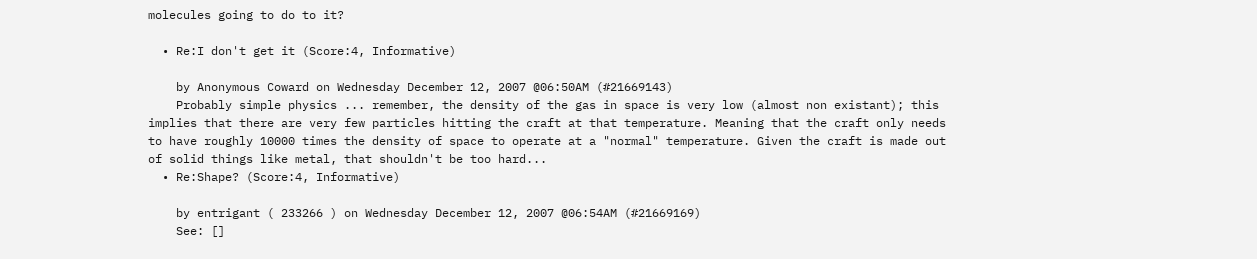molecules going to do to it?

  • Re:I don't get it (Score:4, Informative)

    by Anonymous Coward on Wednesday December 12, 2007 @06:50AM (#21669143)
    Probably simple physics ... remember, the density of the gas in space is very low (almost non existant); this implies that there are very few particles hitting the craft at that temperature. Meaning that the craft only needs to have roughly 10000 times the density of space to operate at a "normal" temperature. Given the craft is made out of solid things like metal, that shouldn't be too hard...
  • Re:Shape? (Score:4, Informative)

    by entrigant ( 233266 ) on Wednesday December 12, 2007 @06:54AM (#21669169)
    See: []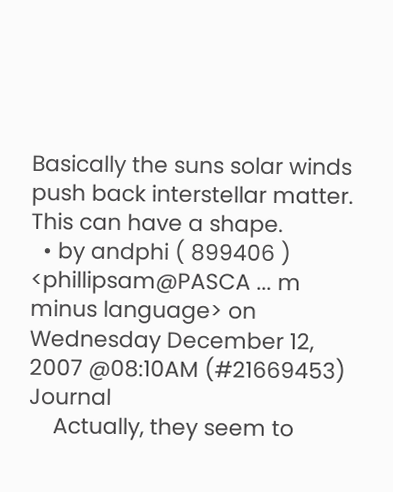Basically the suns solar winds push back interstellar matter. This can have a shape.
  • by andphi ( 899406 ) <phillipsam@PASCA ... m minus language> on Wednesday December 12, 2007 @08:10AM (#21669453) Journal
    Actually, they seem to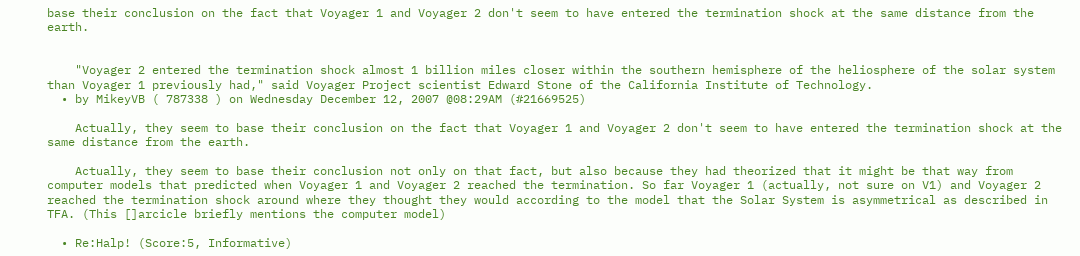base their conclusion on the fact that Voyager 1 and Voyager 2 don't seem to have entered the termination shock at the same distance from the earth.


    "Voyager 2 entered the termination shock almost 1 billion miles closer within the southern hemisphere of the heliosphere of the solar system than Voyager 1 previously had," said Voyager Project scientist Edward Stone of the California Institute of Technology.
  • by MikeyVB ( 787338 ) on Wednesday December 12, 2007 @08:29AM (#21669525)

    Actually, they seem to base their conclusion on the fact that Voyager 1 and Voyager 2 don't seem to have entered the termination shock at the same distance from the earth.

    Actually, they seem to base their conclusion not only on that fact, but also because they had theorized that it might be that way from computer models that predicted when Voyager 1 and Voyager 2 reached the termination. So far Voyager 1 (actually, not sure on V1) and Voyager 2 reached the termination shock around where they thought they would according to the model that the Solar System is asymmetrical as described in TFA. (This []arcicle briefly mentions the computer model)

  • Re:Halp! (Score:5, Informative)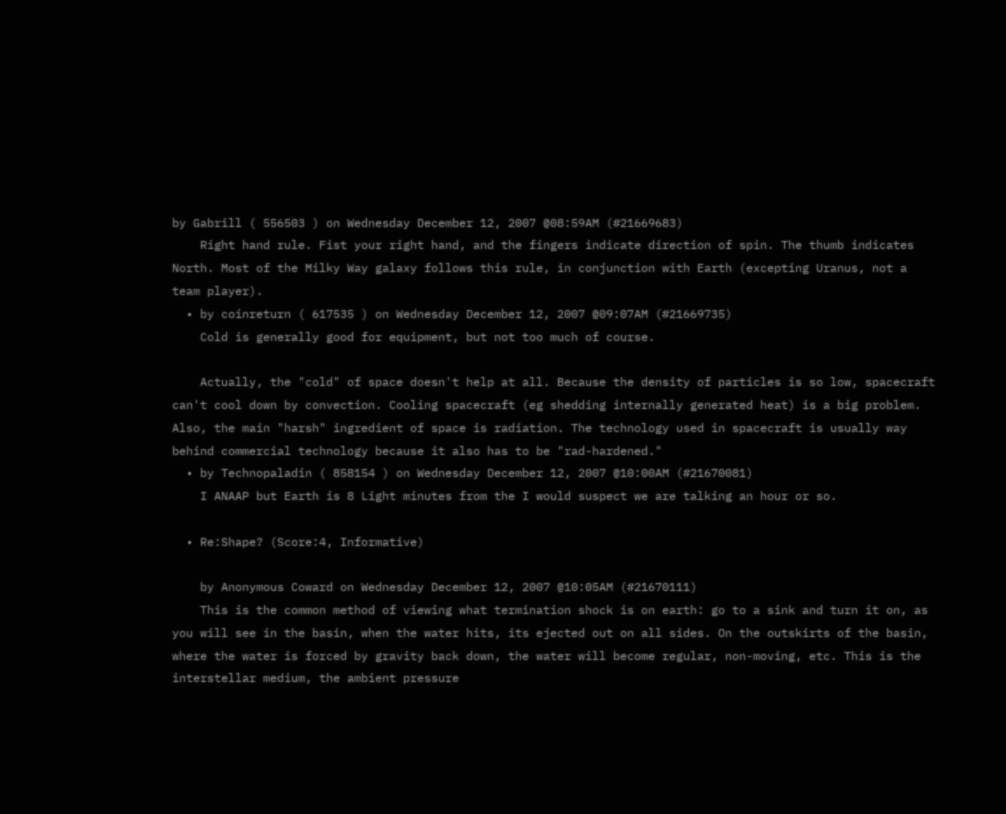by Gabrill ( 556503 ) on Wednesday December 12, 2007 @08:59AM (#21669683)
    Right hand rule. Fist your right hand, and the fingers indicate direction of spin. The thumb indicates North. Most of the Milky Way galaxy follows this rule, in conjunction with Earth (excepting Uranus, not a team player).
  • by coinreturn ( 617535 ) on Wednesday December 12, 2007 @09:07AM (#21669735)
    Cold is generally good for equipment, but not too much of course.

    Actually, the "cold" of space doesn't help at all. Because the density of particles is so low, spacecraft can't cool down by convection. Cooling spacecraft (eg shedding internally generated heat) is a big problem. Also, the main "harsh" ingredient of space is radiation. The technology used in spacecraft is usually way behind commercial technology because it also has to be "rad-hardened."
  • by Technopaladin ( 858154 ) on Wednesday December 12, 2007 @10:00AM (#21670081)
    I ANAAP but Earth is 8 Light minutes from the I would suspect we are talking an hour or so.

  • Re:Shape? (Score:4, Informative)

    by Anonymous Coward on Wednesday December 12, 2007 @10:05AM (#21670111)
    This is the common method of viewing what termination shock is on earth: go to a sink and turn it on, as you will see in the basin, when the water hits, its ejected out on all sides. On the outskirts of the basin, where the water is forced by gravity back down, the water will become regular, non-moving, etc. This is the interstellar medium, the ambient pressure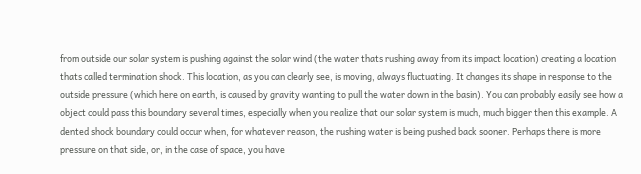from outside our solar system is pushing against the solar wind (the water thats rushing away from its impact location) creating a location thats called termination shock. This location, as you can clearly see, is moving, always fluctuating. It changes its shape in response to the outside pressure (which here on earth, is caused by gravity wanting to pull the water down in the basin). You can probably easily see how a object could pass this boundary several times, especially when you realize that our solar system is much, much bigger then this example. A dented shock boundary could occur when, for whatever reason, the rushing water is being pushed back sooner. Perhaps there is more pressure on that side, or, in the case of space, you have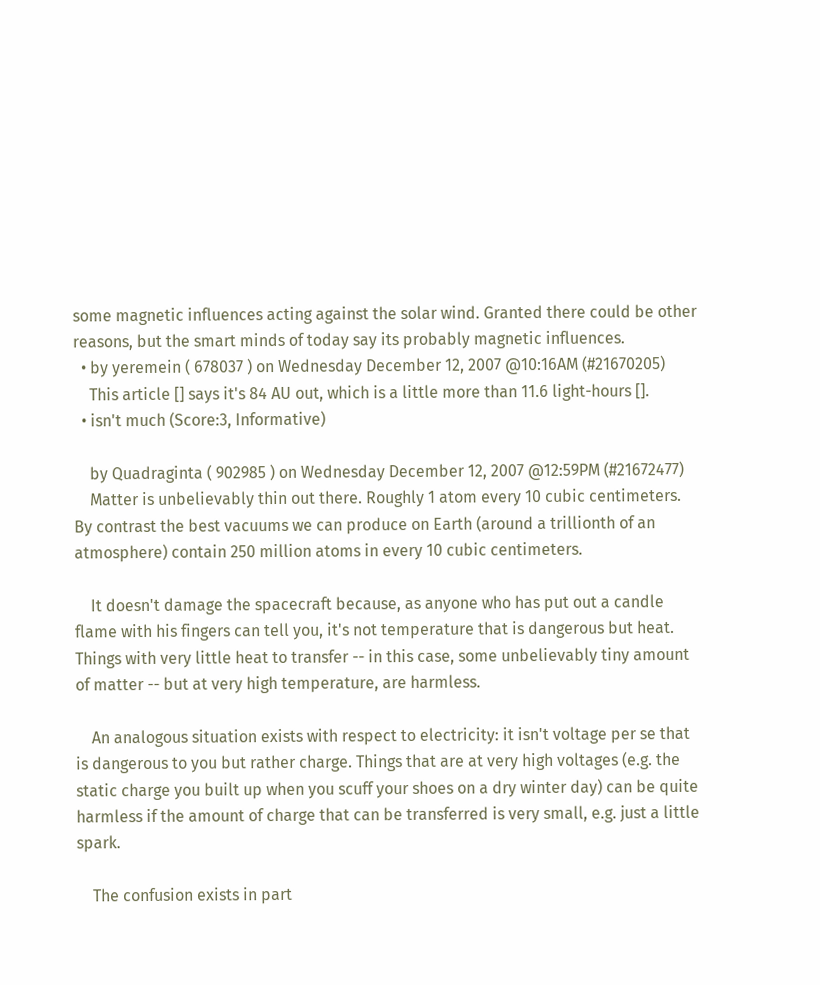some magnetic influences acting against the solar wind. Granted there could be other reasons, but the smart minds of today say its probably magnetic influences.
  • by yeremein ( 678037 ) on Wednesday December 12, 2007 @10:16AM (#21670205)
    This article [] says it's 84 AU out, which is a little more than 11.6 light-hours [].
  • isn't much (Score:3, Informative)

    by Quadraginta ( 902985 ) on Wednesday December 12, 2007 @12:59PM (#21672477)
    Matter is unbelievably thin out there. Roughly 1 atom every 10 cubic centimeters. By contrast the best vacuums we can produce on Earth (around a trillionth of an atmosphere) contain 250 million atoms in every 10 cubic centimeters.

    It doesn't damage the spacecraft because, as anyone who has put out a candle flame with his fingers can tell you, it's not temperature that is dangerous but heat. Things with very little heat to transfer -- in this case, some unbelievably tiny amount of matter -- but at very high temperature, are harmless.

    An analogous situation exists with respect to electricity: it isn't voltage per se that is dangerous to you but rather charge. Things that are at very high voltages (e.g. the static charge you built up when you scuff your shoes on a dry winter day) can be quite harmless if the amount of charge that can be transferred is very small, e.g. just a little spark.

    The confusion exists in part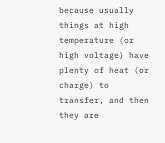because usually things at high temperature (or high voltage) have plenty of heat (or charge) to transfer, and then they are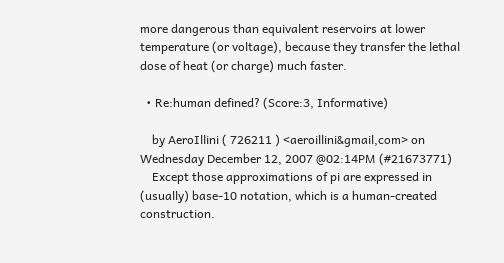more dangerous than equivalent reservoirs at lower temperature (or voltage), because they transfer the lethal dose of heat (or charge) much faster.

  • Re:human defined? (Score:3, Informative)

    by AeroIllini ( 726211 ) <aeroillini&gmail,com> on Wednesday December 12, 2007 @02:14PM (#21673771)
    Except those approximations of pi are expressed in (usually) base-10 notation, which is a human-created construction.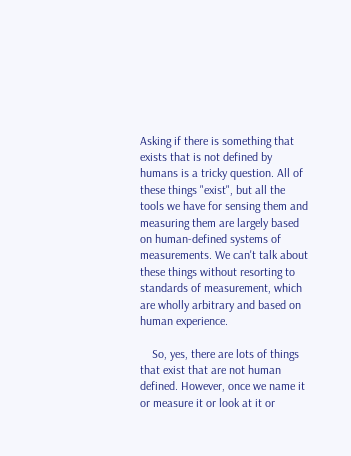Asking if there is something that exists that is not defined by humans is a tricky question. All of these things "exist", but all the tools we have for sensing them and measuring them are largely based on human-defined systems of measurements. We can't talk about these things without resorting to standards of measurement, which are wholly arbitrary and based on human experience.

    So, yes, there are lots of things that exist that are not human defined. However, once we name it or measure it or look at it or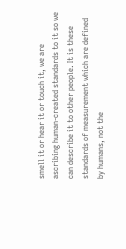smell it or hear it or touch it, we are ascribing human-created standards to it so we can describe it to other people. It is these standards of measurement which are defined by humans, not the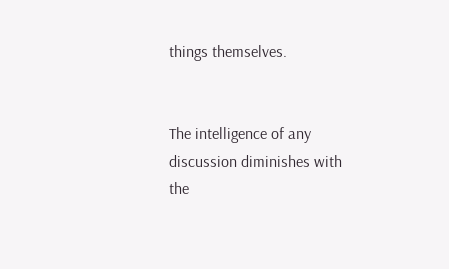things themselves.


The intelligence of any discussion diminishes with the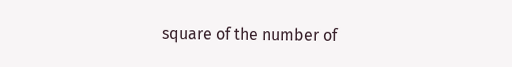square of the number of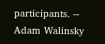participants. -- Adam Walinsky